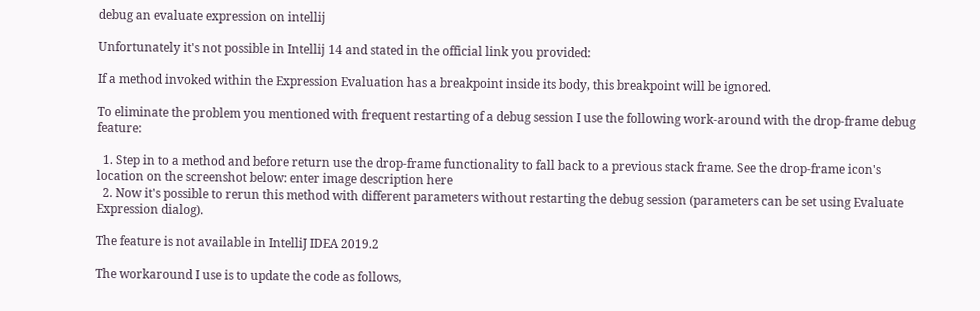debug an evaluate expression on intellij

Unfortunately it's not possible in Intellij 14 and stated in the official link you provided:

If a method invoked within the Expression Evaluation has a breakpoint inside its body, this breakpoint will be ignored.

To eliminate the problem you mentioned with frequent restarting of a debug session I use the following work-around with the drop-frame debug feature:

  1. Step in to a method and before return use the drop-frame functionality to fall back to a previous stack frame. See the drop-frame icon's location on the screenshot below: enter image description here
  2. Now it's possible to rerun this method with different parameters without restarting the debug session (parameters can be set using Evaluate Expression dialog).

The feature is not available in IntelliJ IDEA 2019.2

The workaround I use is to update the code as follows,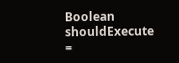Boolean shouldExecute =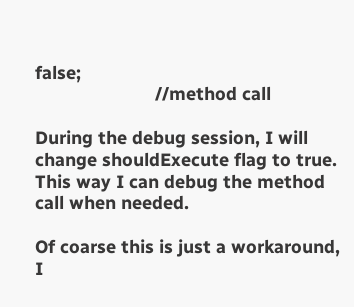false;
                        //method call

During the debug session, I will change shouldExecute flag to true. This way I can debug the method call when needed.

Of coarse this is just a workaround, I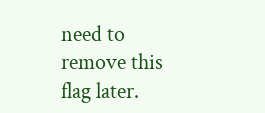need to remove this flag later.